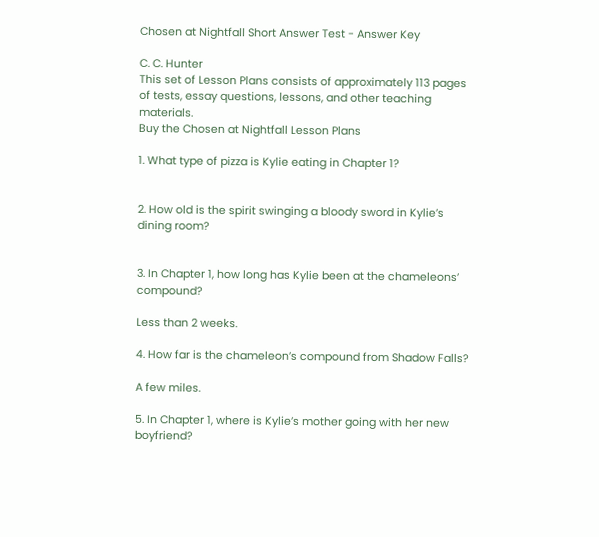Chosen at Nightfall Short Answer Test - Answer Key

C. C. Hunter
This set of Lesson Plans consists of approximately 113 pages of tests, essay questions, lessons, and other teaching materials.
Buy the Chosen at Nightfall Lesson Plans

1. What type of pizza is Kylie eating in Chapter 1?


2. How old is the spirit swinging a bloody sword in Kylie’s dining room?


3. In Chapter 1, how long has Kylie been at the chameleons’ compound?

Less than 2 weeks.

4. How far is the chameleon’s compound from Shadow Falls?

A few miles.

5. In Chapter 1, where is Kylie’s mother going with her new boyfriend?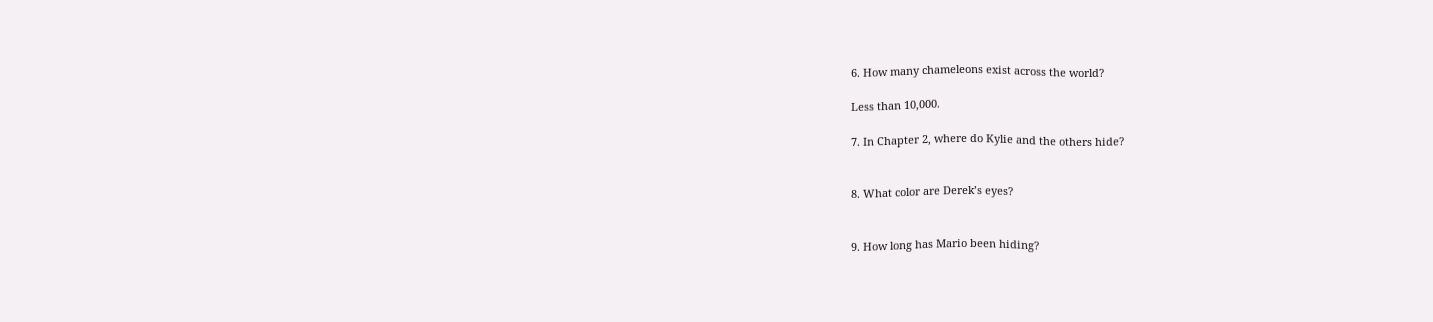6. How many chameleons exist across the world?

Less than 10,000.

7. In Chapter 2, where do Kylie and the others hide?


8. What color are Derek’s eyes?


9. How long has Mario been hiding?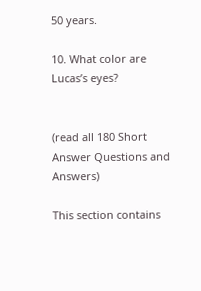50 years.

10. What color are Lucas’s eyes?


(read all 180 Short Answer Questions and Answers)

This section contains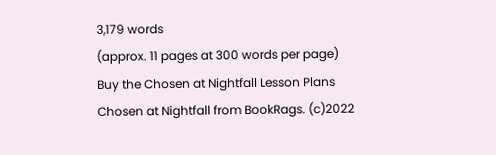3,179 words
(approx. 11 pages at 300 words per page)
Buy the Chosen at Nightfall Lesson Plans
Chosen at Nightfall from BookRags. (c)2022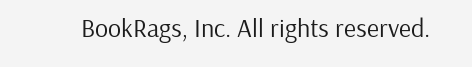BookRags, Inc. All rights reserved.